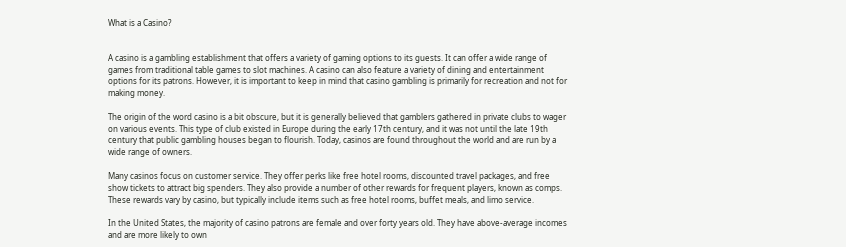What is a Casino?


A casino is a gambling establishment that offers a variety of gaming options to its guests. It can offer a wide range of games from traditional table games to slot machines. A casino can also feature a variety of dining and entertainment options for its patrons. However, it is important to keep in mind that casino gambling is primarily for recreation and not for making money.

The origin of the word casino is a bit obscure, but it is generally believed that gamblers gathered in private clubs to wager on various events. This type of club existed in Europe during the early 17th century, and it was not until the late 19th century that public gambling houses began to flourish. Today, casinos are found throughout the world and are run by a wide range of owners.

Many casinos focus on customer service. They offer perks like free hotel rooms, discounted travel packages, and free show tickets to attract big spenders. They also provide a number of other rewards for frequent players, known as comps. These rewards vary by casino, but typically include items such as free hotel rooms, buffet meals, and limo service.

In the United States, the majority of casino patrons are female and over forty years old. They have above-average incomes and are more likely to own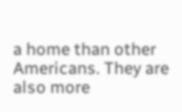a home than other Americans. They are also more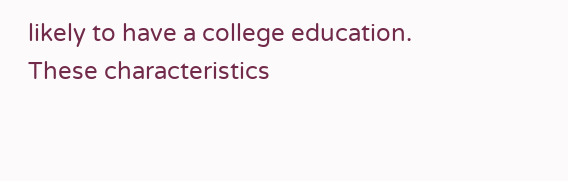likely to have a college education. These characteristics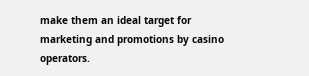make them an ideal target for marketing and promotions by casino operators.